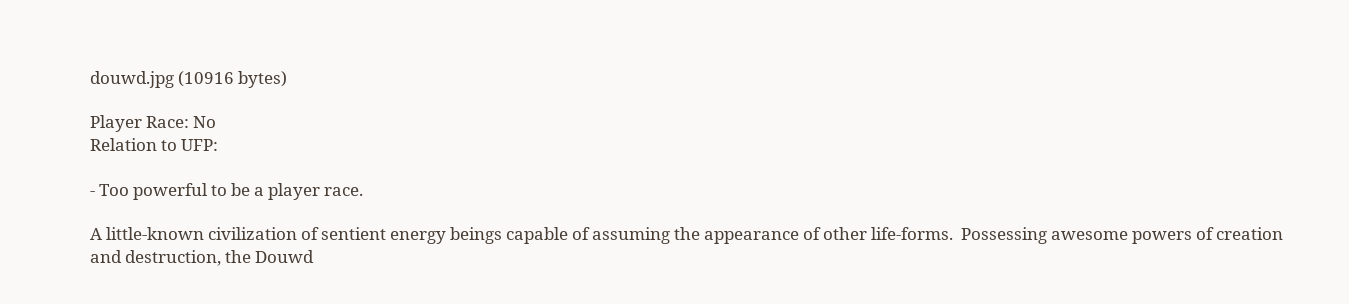douwd.jpg (10916 bytes)

Player Race: No
Relation to UFP:

- Too powerful to be a player race.

A little-known civilization of sentient energy beings capable of assuming the appearance of other life-forms.  Possessing awesome powers of creation and destruction, the Douwd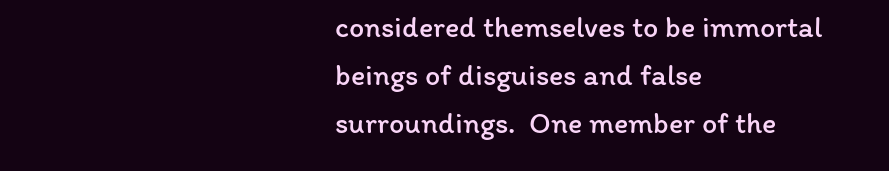considered themselves to be immortal beings of disguises and false surroundings.  One member of the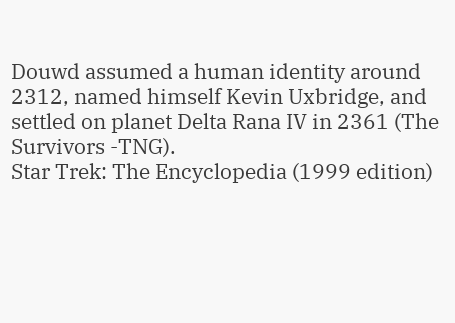Douwd assumed a human identity around 2312, named himself Kevin Uxbridge, and settled on planet Delta Rana IV in 2361 (The Survivors -TNG).
Star Trek: The Encyclopedia (1999 edition)